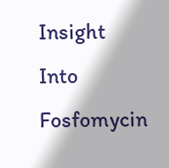Insight Into Fosfomycin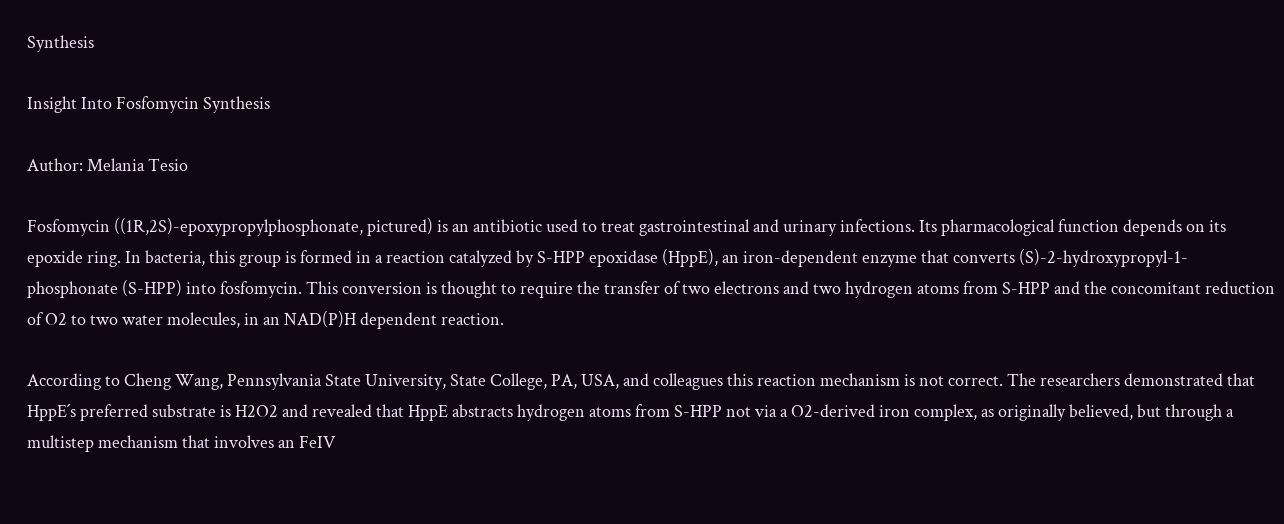Synthesis

Insight Into Fosfomycin Synthesis

Author: Melania Tesio

Fosfomycin ((1R,2S)-epoxypropylphosphonate, pictured) is an antibiotic used to treat gastrointestinal and urinary infections. Its pharmacological function depends on its epoxide ring. In bacteria, this group is formed in a reaction catalyzed by S-HPP epoxidase (HppE), an iron-dependent enzyme that converts (S)-2-hydroxypropyl-1-phosphonate (S-HPP) into fosfomycin. This conversion is thought to require the transfer of two electrons and two hydrogen atoms from S-HPP and the concomitant reduction of O2 to two water molecules, in an NAD(P)H dependent reaction.

According to Cheng Wang, Pennsylvania State University, State College, PA, USA, and colleagues this reaction mechanism is not correct. The researchers demonstrated that HppE´s preferred substrate is H2O2 and revealed that HppE abstracts hydrogen atoms from S-HPP not via a O2-derived iron complex, as originally believed, but through a multistep mechanism that involves an FeIV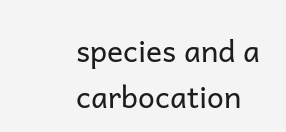species and a carbocation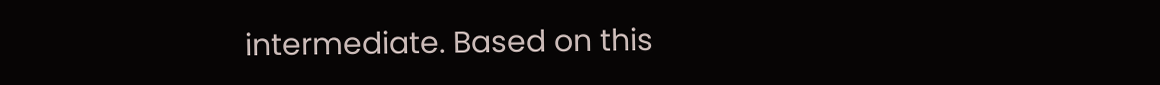intermediate. Based on this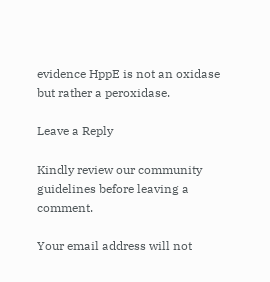evidence HppE is not an oxidase but rather a peroxidase.

Leave a Reply

Kindly review our community guidelines before leaving a comment.

Your email address will not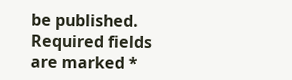be published. Required fields are marked *